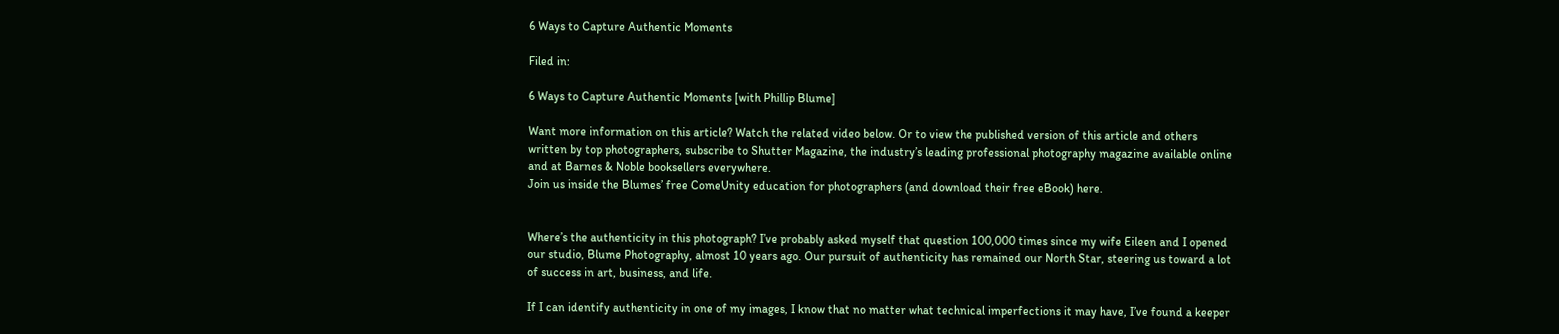6 Ways to Capture Authentic Moments

Filed in:

6 Ways to Capture Authentic Moments [with Phillip Blume]

Want more information on this article? Watch the related video below. Or to view the published version of this article and others written by top photographers, subscribe to Shutter Magazine, the industry’s leading professional photography magazine available online and at Barnes & Noble booksellers everywhere.
Join us inside the Blumes’ free ComeUnity education for photographers (and download their free eBook) here.


Where’s the authenticity in this photograph? I’ve probably asked myself that question 100,000 times since my wife Eileen and I opened our studio, Blume Photography, almost 10 years ago. Our pursuit of authenticity has remained our North Star, steering us toward a lot of success in art, business, and life.

If I can identify authenticity in one of my images, I know that no matter what technical imperfections it may have, I’ve found a keeper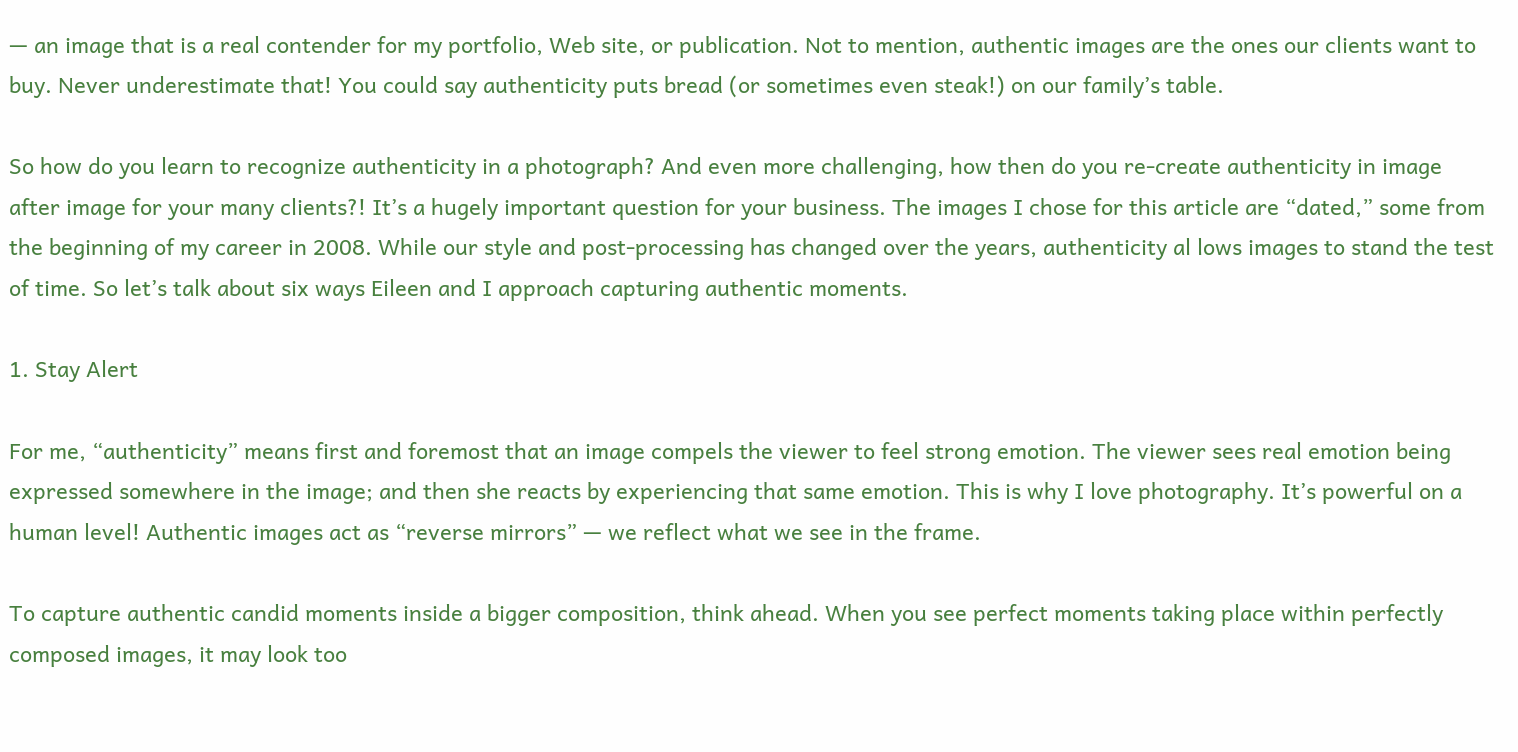— an image that is a real contender for my portfolio, Web site, or publication. Not to mention, authentic images are the ones our clients want to buy. Never underestimate that! You could say authenticity puts bread (or sometimes even steak!) on our family’s table.

So how do you learn to recognize authenticity in a photograph? And even more challenging, how then do you re-create authenticity in image after image for your many clients?! It’s a hugely important question for your business. The images I chose for this article are “dated,” some from the beginning of my career in 2008. While our style and post-processing has changed over the years, authenticity al lows images to stand the test of time. So let’s talk about six ways Eileen and I approach capturing authentic moments.

1. Stay Alert

For me, “authenticity” means first and foremost that an image compels the viewer to feel strong emotion. The viewer sees real emotion being expressed somewhere in the image; and then she reacts by experiencing that same emotion. This is why I love photography. It’s powerful on a human level! Authentic images act as “reverse mirrors” — we reflect what we see in the frame.

To capture authentic candid moments inside a bigger composition, think ahead. When you see perfect moments taking place within perfectly composed images, it may look too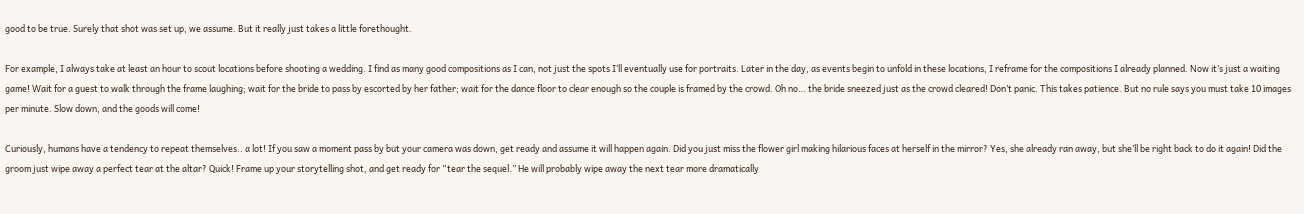good to be true. Surely that shot was set up, we assume. But it really just takes a little forethought.

For example, I always take at least an hour to scout locations before shooting a wedding. I find as many good compositions as I can, not just the spots I’ll eventually use for portraits. Later in the day, as events begin to unfold in these locations, I reframe for the compositions I already planned. Now it’s just a waiting game! Wait for a guest to walk through the frame laughing; wait for the bride to pass by escorted by her father; wait for the dance floor to clear enough so the couple is framed by the crowd. Oh no… the bride sneezed just as the crowd cleared! Don’t panic. This takes patience. But no rule says you must take 10 images per minute. Slow down, and the goods will come!

Curiously, humans have a tendency to repeat themselves.. a lot! If you saw a moment pass by but your camera was down, get ready and assume it will happen again. Did you just miss the flower girl making hilarious faces at herself in the mirror? Yes, she already ran away, but she’ll be right back to do it again! Did the groom just wipe away a perfect tear at the altar? Quick! Frame up your storytelling shot, and get ready for “tear the sequel.” He will probably wipe away the next tear more dramatically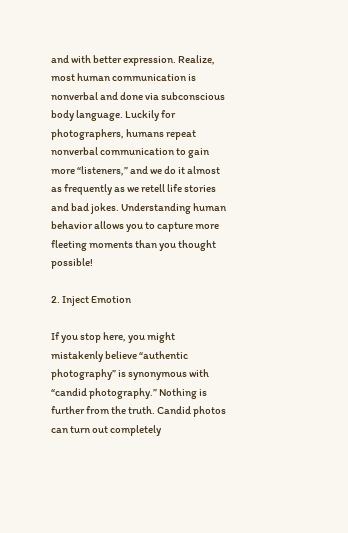and with better expression. Realize, most human communication is nonverbal and done via subconscious body language. Luckily for photographers, humans repeat nonverbal communication to gain more “listeners,” and we do it almost as frequently as we retell life stories and bad jokes. Understanding human behavior allows you to capture more fleeting moments than you thought possible!

2. Inject Emotion

If you stop here, you might mistakenly believe “authentic photography” is synonymous with “candid photography.” Nothing is further from the truth. Candid photos can turn out completely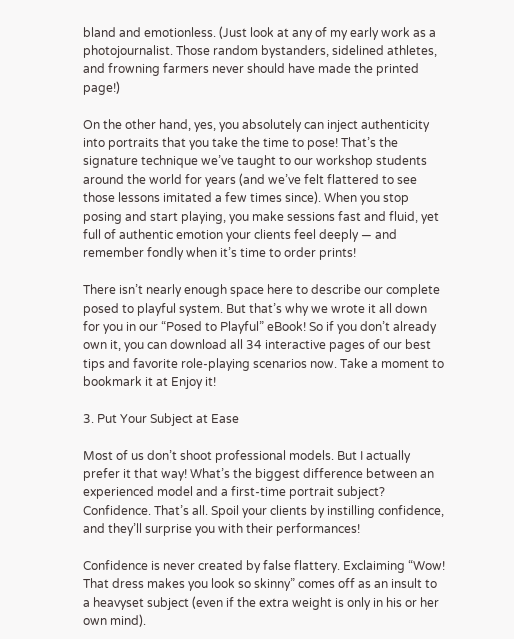bland and emotionless. (Just look at any of my early work as a photojournalist. Those random bystanders, sidelined athletes, and frowning farmers never should have made the printed page!)

On the other hand, yes, you absolutely can inject authenticity into portraits that you take the time to pose! That’s the signature technique we’ve taught to our workshop students around the world for years (and we’ve felt flattered to see those lessons imitated a few times since). When you stop posing and start playing, you make sessions fast and fluid, yet full of authentic emotion your clients feel deeply — and remember fondly when it’s time to order prints!

There isn’t nearly enough space here to describe our complete posed to playful system. But that’s why we wrote it all down for you in our “Posed to Playful” eBook! So if you don’t already own it, you can download all 34 interactive pages of our best tips and favorite role-playing scenarios now. Take a moment to bookmark it at Enjoy it!

3. Put Your Subject at Ease

Most of us don’t shoot professional models. But I actually prefer it that way! What’s the biggest difference between an experienced model and a first-time portrait subject? Confidence. That’s all. Spoil your clients by instilling confidence, and they’ll surprise you with their performances!

Confidence is never created by false flattery. Exclaiming “Wow! That dress makes you look so skinny” comes off as an insult to a heavyset subject (even if the extra weight is only in his or her own mind).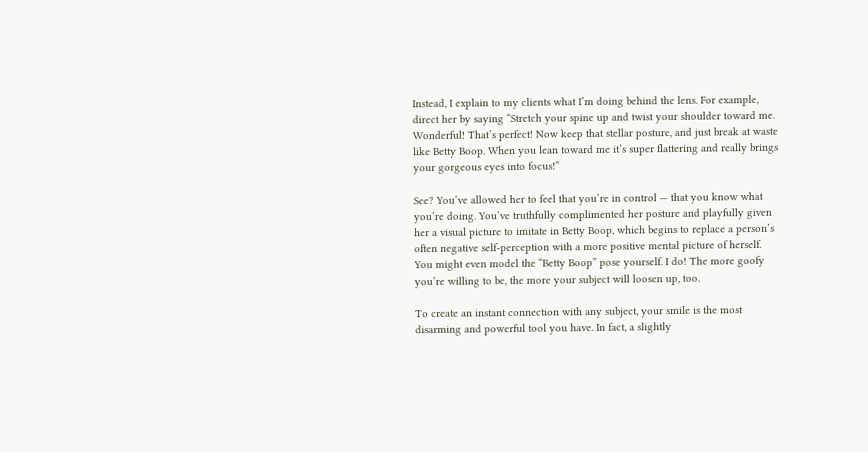Instead, I explain to my clients what I’m doing behind the lens. For example, direct her by saying “Stretch your spine up and twist your shoulder toward me. Wonderful! That’s perfect! Now keep that stellar posture, and just break at waste like Betty Boop. When you lean toward me it’s super flattering and really brings your gorgeous eyes into focus!”

See? You’ve allowed her to feel that you’re in control — that you know what you’re doing. You’ve truthfully complimented her posture and playfully given her a visual picture to imitate in Betty Boop, which begins to replace a person’s often negative self-perception with a more positive mental picture of herself. You might even model the “Betty Boop” pose yourself. I do! The more goofy you’re willing to be, the more your subject will loosen up, too.

To create an instant connection with any subject, your smile is the most disarming and powerful tool you have. In fact, a slightly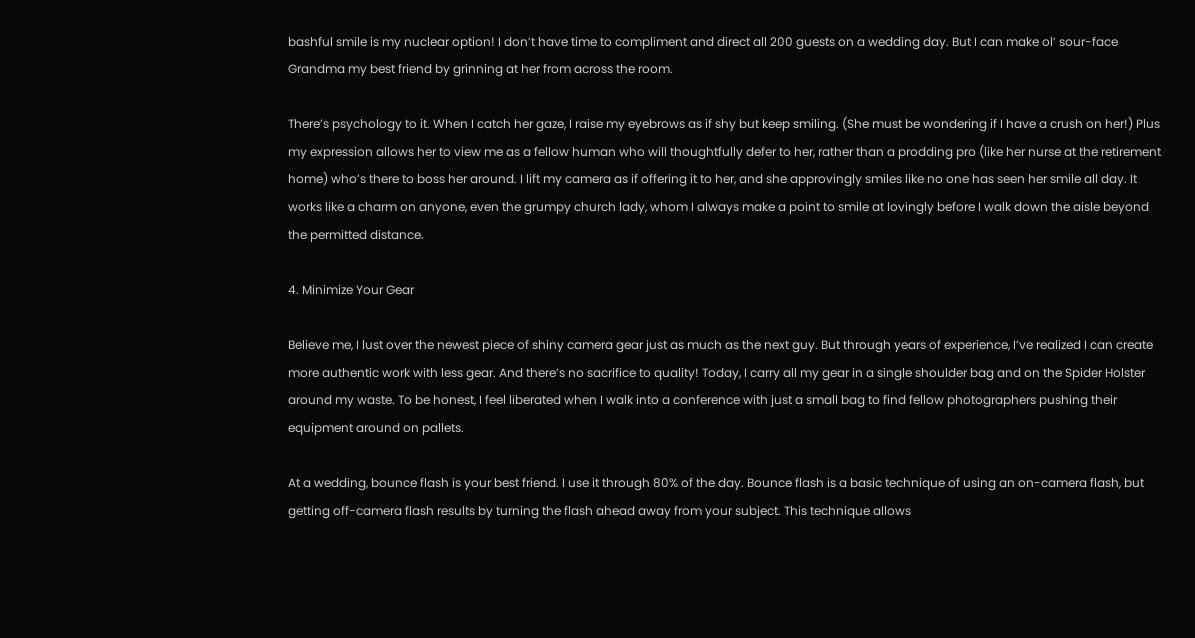bashful smile is my nuclear option! I don’t have time to compliment and direct all 200 guests on a wedding day. But I can make ol’ sour-face Grandma my best friend by grinning at her from across the room.

There’s psychology to it. When I catch her gaze, I raise my eyebrows as if shy but keep smiling. (She must be wondering if I have a crush on her!) Plus my expression allows her to view me as a fellow human who will thoughtfully defer to her, rather than a prodding pro (like her nurse at the retirement home) who’s there to boss her around. I lift my camera as if offering it to her, and she approvingly smiles like no one has seen her smile all day. It works like a charm on anyone, even the grumpy church lady, whom I always make a point to smile at lovingly before I walk down the aisle beyond the permitted distance.

4. Minimize Your Gear

Believe me, I lust over the newest piece of shiny camera gear just as much as the next guy. But through years of experience, I’ve realized I can create more authentic work with less gear. And there’s no sacrifice to quality! Today, I carry all my gear in a single shoulder bag and on the Spider Holster around my waste. To be honest, I feel liberated when I walk into a conference with just a small bag to find fellow photographers pushing their equipment around on pallets.

At a wedding, bounce flash is your best friend. I use it through 80% of the day. Bounce flash is a basic technique of using an on-camera flash, but getting off-camera flash results by turning the flash ahead away from your subject. This technique allows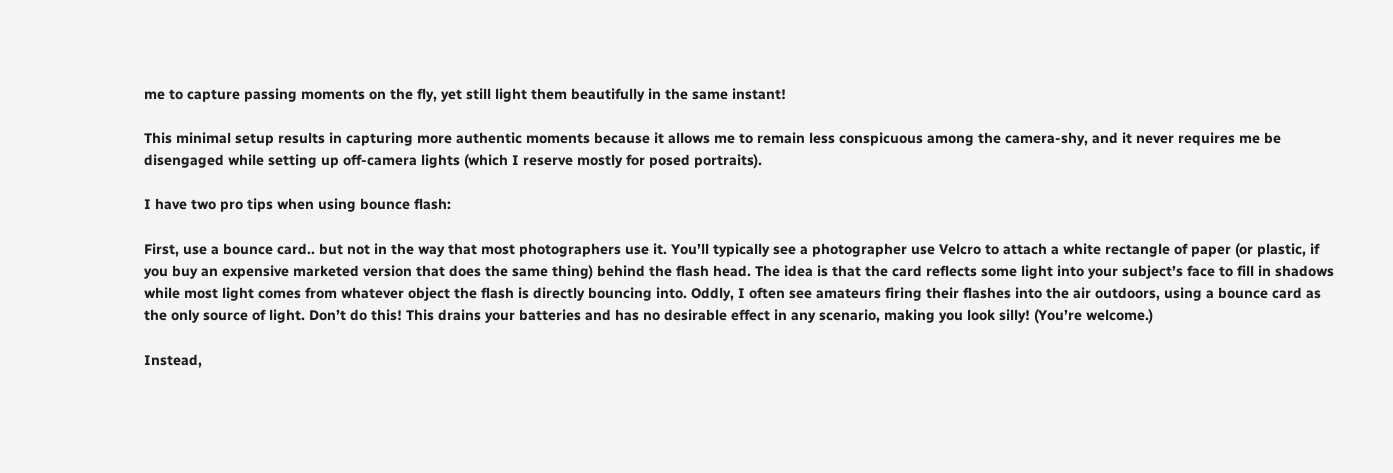me to capture passing moments on the fly, yet still light them beautifully in the same instant!

This minimal setup results in capturing more authentic moments because it allows me to remain less conspicuous among the camera-shy, and it never requires me be disengaged while setting up off-camera lights (which I reserve mostly for posed portraits).

I have two pro tips when using bounce flash:

First, use a bounce card.. but not in the way that most photographers use it. You’ll typically see a photographer use Velcro to attach a white rectangle of paper (or plastic, if you buy an expensive marketed version that does the same thing) behind the flash head. The idea is that the card reflects some light into your subject’s face to fill in shadows while most light comes from whatever object the flash is directly bouncing into. Oddly, I often see amateurs firing their flashes into the air outdoors, using a bounce card as the only source of light. Don’t do this! This drains your batteries and has no desirable effect in any scenario, making you look silly! (You’re welcome.)

Instead,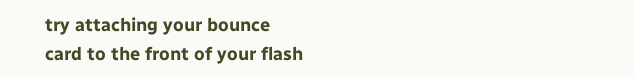try attaching your bounce card to the front of your flash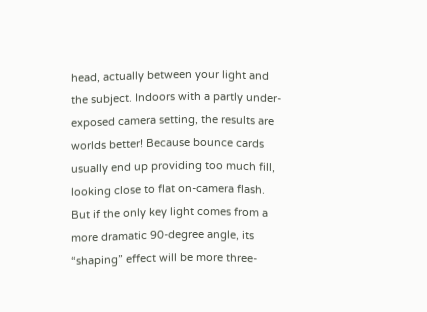head, actually between your light and the subject. Indoors with a partly under-exposed camera setting, the results are worlds better! Because bounce cards usually end up providing too much fill, looking close to flat on-camera flash. But if the only key light comes from a more dramatic 90-degree angle, its “shaping” effect will be more three-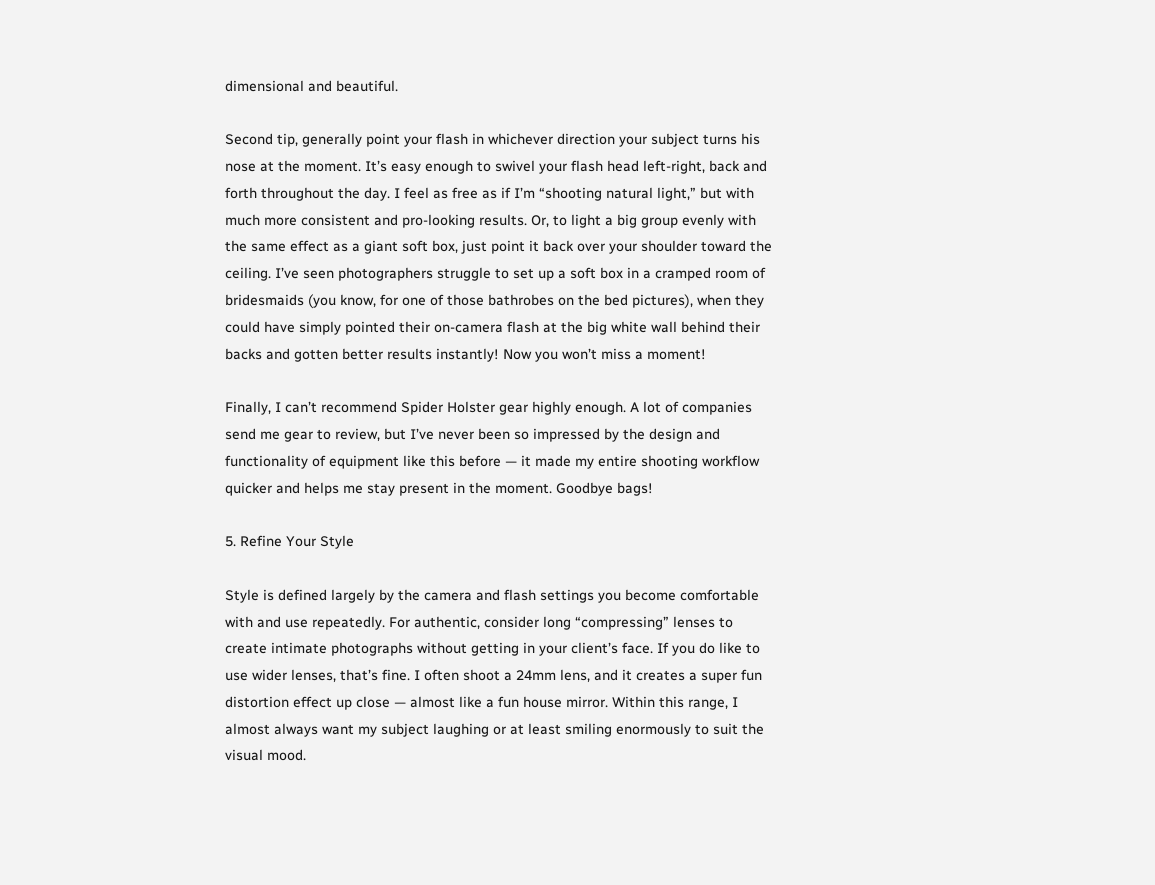dimensional and beautiful.

Second tip, generally point your flash in whichever direction your subject turns his nose at the moment. It’s easy enough to swivel your flash head left-right, back and forth throughout the day. I feel as free as if I’m “shooting natural light,” but with much more consistent and pro-looking results. Or, to light a big group evenly with the same effect as a giant soft box, just point it back over your shoulder toward the ceiling. I’ve seen photographers struggle to set up a soft box in a cramped room of bridesmaids (you know, for one of those bathrobes on the bed pictures), when they could have simply pointed their on-camera flash at the big white wall behind their backs and gotten better results instantly! Now you won’t miss a moment!

Finally, I can’t recommend Spider Holster gear highly enough. A lot of companies send me gear to review, but I’ve never been so impressed by the design and functionality of equipment like this before — it made my entire shooting workflow quicker and helps me stay present in the moment. Goodbye bags!

5. Refine Your Style

Style is defined largely by the camera and flash settings you become comfortable with and use repeatedly. For authentic, consider long “compressing” lenses to create intimate photographs without getting in your client’s face. If you do like to use wider lenses, that’s fine. I often shoot a 24mm lens, and it creates a super fun distortion effect up close — almost like a fun house mirror. Within this range, I almost always want my subject laughing or at least smiling enormously to suit the visual mood.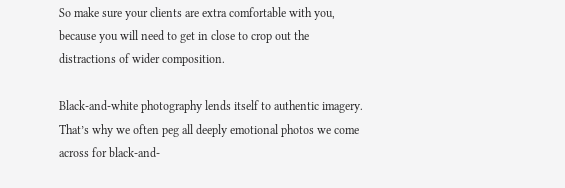So make sure your clients are extra comfortable with you, because you will need to get in close to crop out the distractions of wider composition.

Black-and-white photography lends itself to authentic imagery. That’s why we often peg all deeply emotional photos we come across for black-and-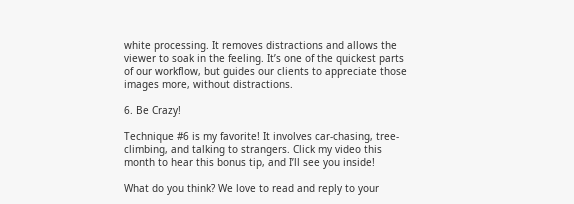white processing. It removes distractions and allows the viewer to soak in the feeling. It’s one of the quickest parts of our workflow, but guides our clients to appreciate those images more, without distractions.

6. Be Crazy!

Technique #6 is my favorite! It involves car-chasing, tree-climbing, and talking to strangers. Click my video this month to hear this bonus tip, and I’ll see you inside!

What do you think? We love to read and reply to your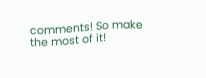comments! So make the most of it!